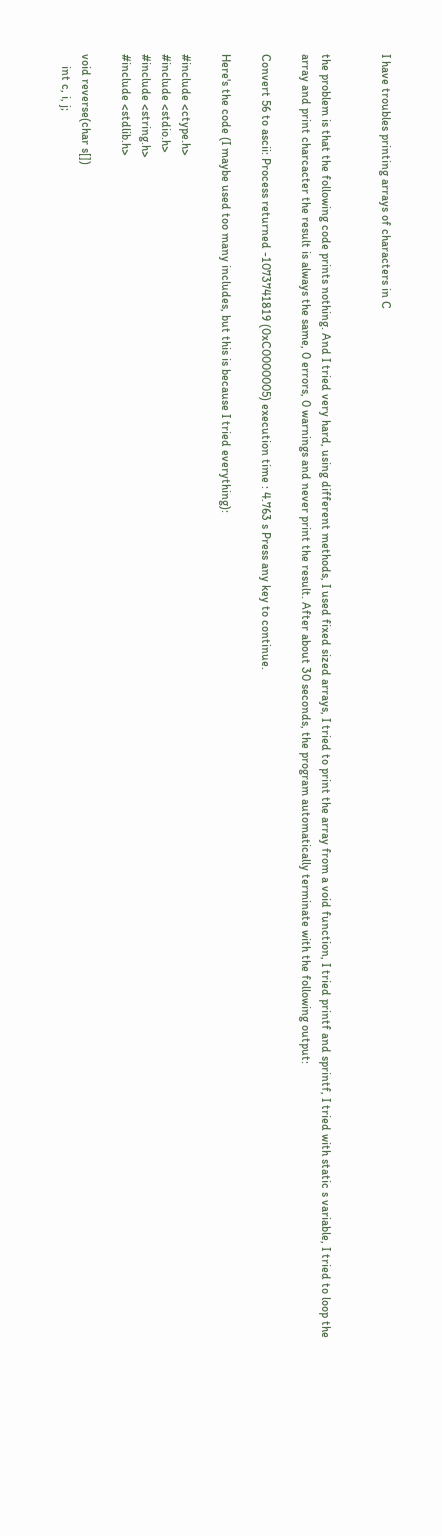I have troubles printing arrays of characters in C


the problem is that the following code prints nothing. And I tried very hard, using different methods, I used fixed sized arrays, I tried to print the array from a void function, I tried printf and sprintf, I tried with static s variable, I tried to loop the array and print charcacter the result is always the same, 0 errors, 0 warnings and never print the result. After about 30 seconds, the program automatically terminate with the following output:

Convert 56 to ascii: Process returned -1073741819 (0xC0000005) execution time : 4.763 s Press any key to continue.

Here's the code (I maybe used too many includes, but this is because I tried everything):

#include <ctype.h>
#include <stdio.h>
#include <string.h>
#include <stdlib.h>

void reverse(char s[])
    int c, i, j;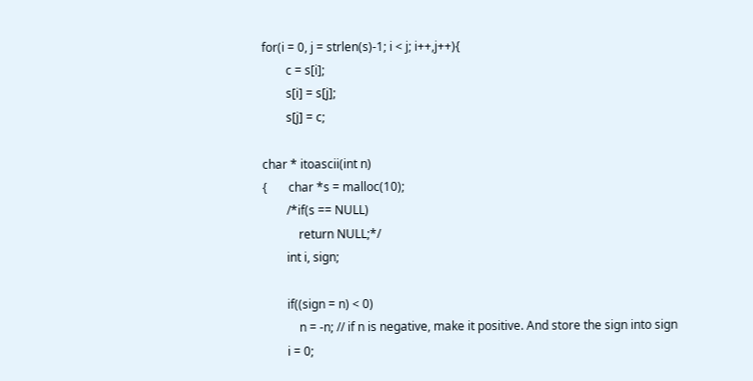for(i = 0, j = strlen(s)-1; i < j; i++,j++){
        c = s[i];
        s[i] = s[j];
        s[j] = c;

char * itoascii(int n)
{       char *s = malloc(10);
        /*if(s == NULL)
            return NULL;*/
        int i, sign;

        if((sign = n) < 0)
            n = -n; // if n is negative, make it positive. And store the sign into sign
        i = 0;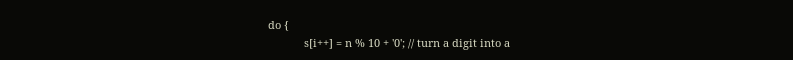do {
            s[i++] = n % 10 + '0'; // turn a digit into a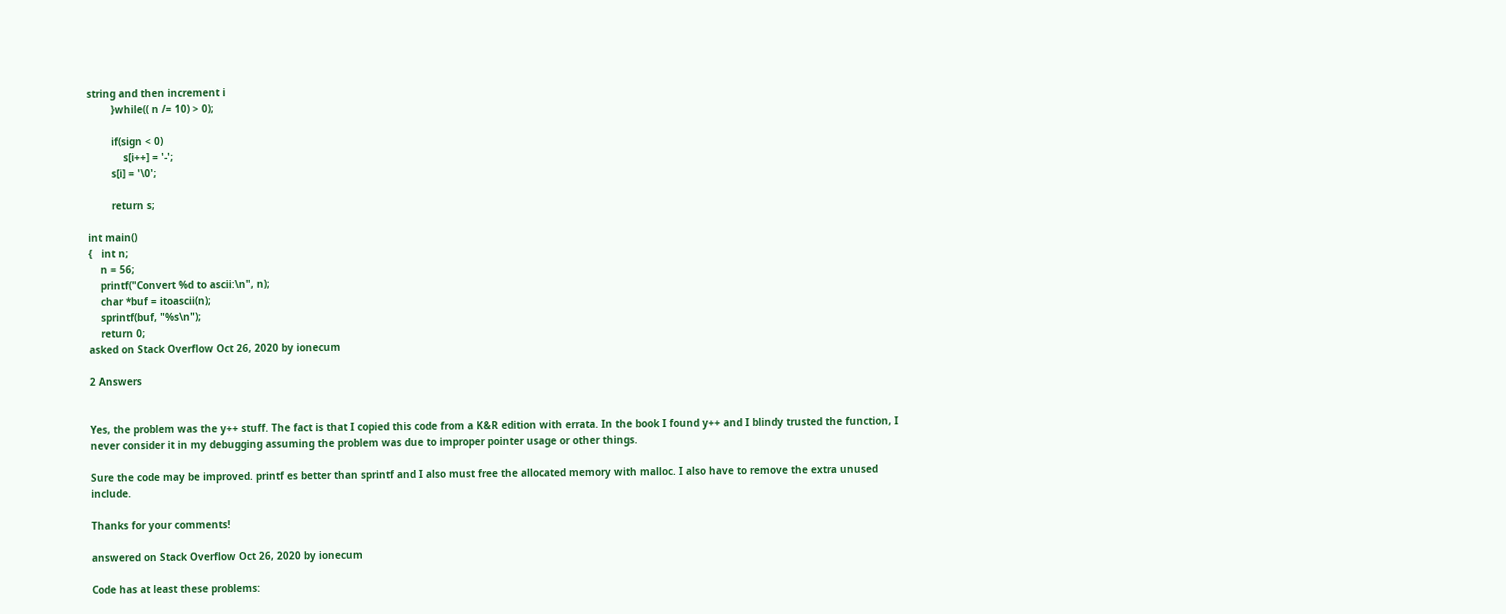string and then increment i
        }while(( n /= 10) > 0);

        if(sign < 0)
            s[i++] = '-';
        s[i] = '\0';

        return s;

int main()
{   int n;
    n = 56;
    printf("Convert %d to ascii:\n", n);
    char *buf = itoascii(n);
    sprintf(buf, "%s\n");
    return 0;
asked on Stack Overflow Oct 26, 2020 by ionecum

2 Answers


Yes, the problem was the y++ stuff. The fact is that I copied this code from a K&R edition with errata. In the book I found y++ and I blindy trusted the function, I never consider it in my debugging assuming the problem was due to improper pointer usage or other things.

Sure the code may be improved. printf es better than sprintf and I also must free the allocated memory with malloc. I also have to remove the extra unused include.

Thanks for your comments!

answered on Stack Overflow Oct 26, 2020 by ionecum

Code has at least these problems: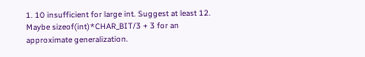1. 10 insufficient for large int. Suggest at least 12. Maybe sizeof(int)*CHAR_BIT/3 + 3 for an approximate generalization.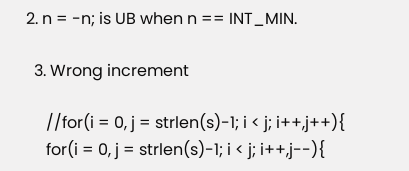2. n = -n; is UB when n == INT_MIN.

  3. Wrong increment

     //for(i = 0, j = strlen(s)-1; i < j; i++,j++){
     for(i = 0, j = strlen(s)-1; i < j; i++,j--){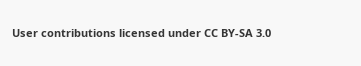User contributions licensed under CC BY-SA 3.0